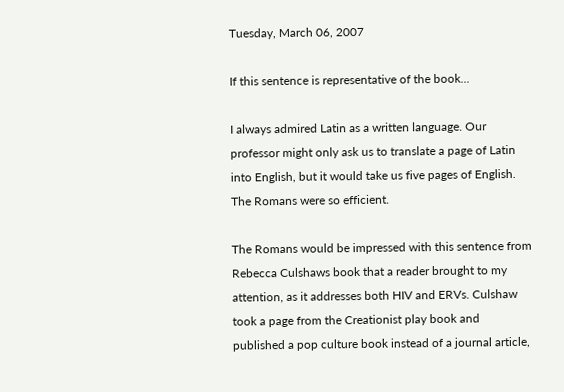Tuesday, March 06, 2007

If this sentence is representative of the book...

I always admired Latin as a written language. Our professor might only ask us to translate a page of Latin into English, but it would take us five pages of English. The Romans were so efficient.

The Romans would be impressed with this sentence from Rebecca Culshaws book that a reader brought to my attention, as it addresses both HIV and ERVs. Culshaw took a page from the Creationist play book and published a pop culture book instead of a journal article,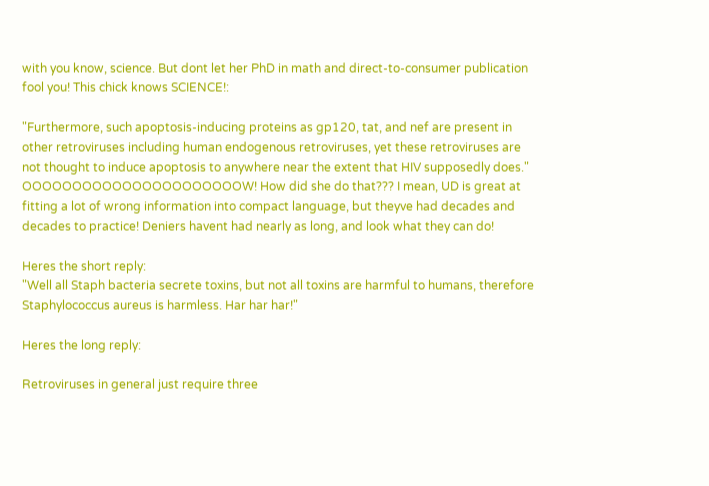with you know, science. But dont let her PhD in math and direct-to-consumer publication fool you! This chick knows SCIENCE!:

"Furthermore, such apoptosis-inducing proteins as gp120, tat, and nef are present in other retroviruses including human endogenous retroviruses, yet these retroviruses are not thought to induce apoptosis to anywhere near the extent that HIV supposedly does."
OOOOOOOOOOOOOOOOOOOOOOW! How did she do that??? I mean, UD is great at fitting a lot of wrong information into compact language, but theyve had decades and decades to practice! Deniers havent had nearly as long, and look what they can do!

Heres the short reply:
"Well all Staph bacteria secrete toxins, but not all toxins are harmful to humans, therefore Staphylococcus aureus is harmless. Har har har!"

Heres the long reply:

Retroviruses in general just require three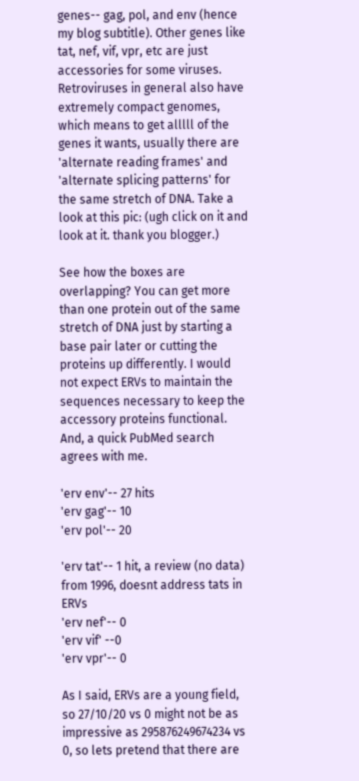genes-- gag, pol, and env (hence my blog subtitle). Other genes like tat, nef, vif, vpr, etc are just accessories for some viruses. Retroviruses in general also have extremely compact genomes, which means to get alllll of the genes it wants, usually there are 'alternate reading frames' and 'alternate splicing patterns' for the same stretch of DNA. Take a look at this pic: (ugh click on it and look at it. thank you blogger.)

See how the boxes are overlapping? You can get more than one protein out of the same stretch of DNA just by starting a base pair later or cutting the proteins up differently. I would not expect ERVs to maintain the sequences necessary to keep the accessory proteins functional. And, a quick PubMed search agrees with me.

'erv env'-- 27 hits
'erv gag'-- 10
'erv pol'-- 20

'erv tat'-- 1 hit, a review (no data) from 1996, doesnt address tats in ERVs
'erv nef'-- 0
'erv vif' --0
'erv vpr'-- 0

As I said, ERVs are a young field, so 27/10/20 vs 0 might not be as impressive as 295876249674234 vs 0, so lets pretend that there are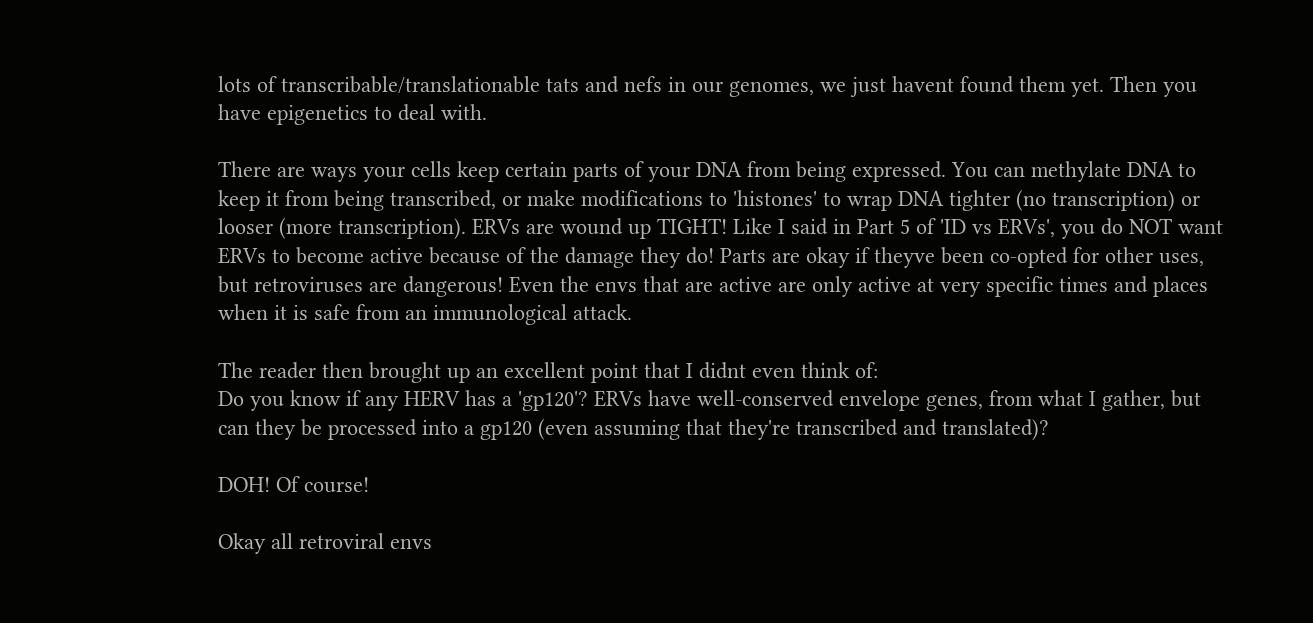lots of transcribable/translationable tats and nefs in our genomes, we just havent found them yet. Then you have epigenetics to deal with.

There are ways your cells keep certain parts of your DNA from being expressed. You can methylate DNA to keep it from being transcribed, or make modifications to 'histones' to wrap DNA tighter (no transcription) or looser (more transcription). ERVs are wound up TIGHT! Like I said in Part 5 of 'ID vs ERVs', you do NOT want ERVs to become active because of the damage they do! Parts are okay if theyve been co-opted for other uses, but retroviruses are dangerous! Even the envs that are active are only active at very specific times and places when it is safe from an immunological attack.

The reader then brought up an excellent point that I didnt even think of:
Do you know if any HERV has a 'gp120'? ERVs have well-conserved envelope genes, from what I gather, but can they be processed into a gp120 (even assuming that they're transcribed and translated)?

DOH! Of course!

Okay all retroviral envs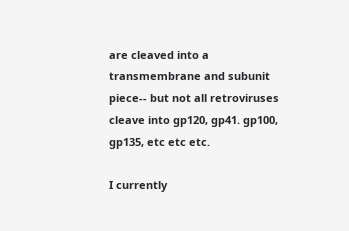are cleaved into a transmembrane and subunit piece-- but not all retroviruses cleave into gp120, gp41. gp100, gp135, etc etc etc.

I currently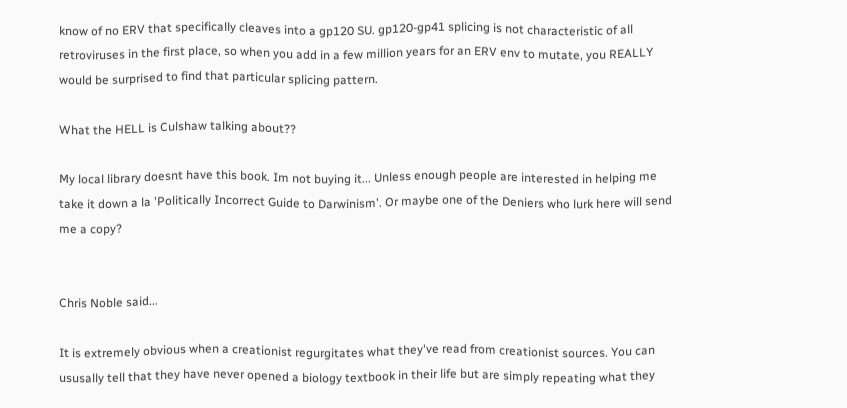know of no ERV that specifically cleaves into a gp120 SU. gp120-gp41 splicing is not characteristic of all retroviruses in the first place, so when you add in a few million years for an ERV env to mutate, you REALLY would be surprised to find that particular splicing pattern.

What the HELL is Culshaw talking about??

My local library doesnt have this book. Im not buying it... Unless enough people are interested in helping me take it down a la 'Politically Incorrect Guide to Darwinism'. Or maybe one of the Deniers who lurk here will send me a copy?


Chris Noble said...

It is extremely obvious when a creationist regurgitates what they've read from creationist sources. You can ususally tell that they have never opened a biology textbook in their life but are simply repeating what they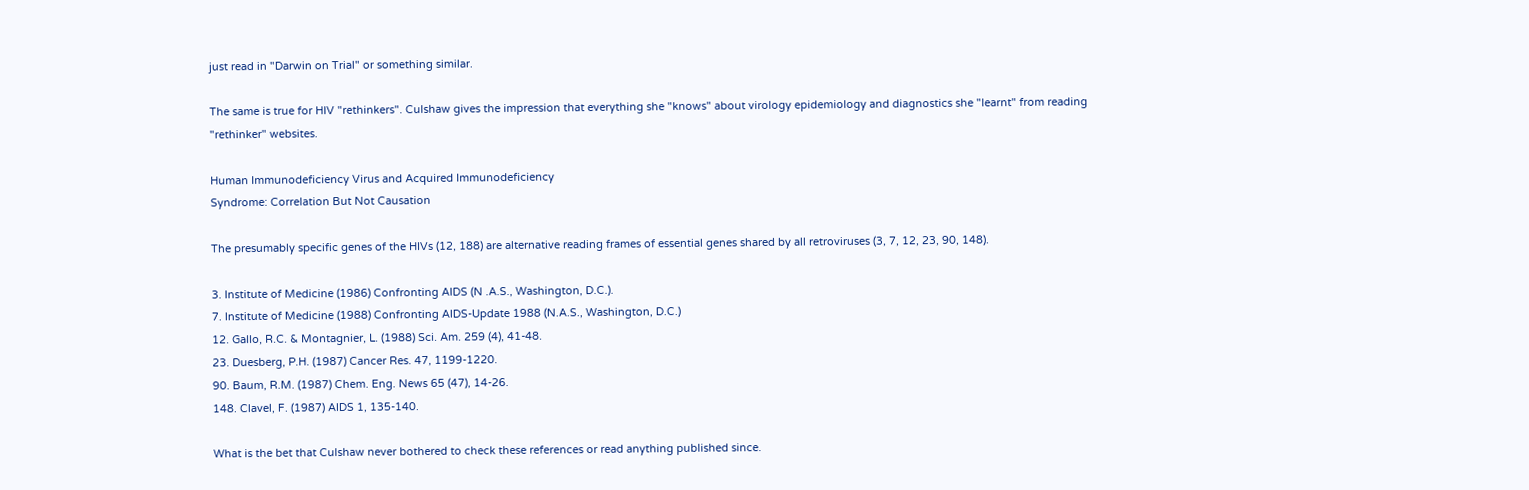just read in "Darwin on Trial" or something similar.

The same is true for HIV "rethinkers". Culshaw gives the impression that everything she "knows" about virology epidemiology and diagnostics she "learnt" from reading "rethinker" websites.

Human Immunodeficiency Virus and Acquired Immunodeficiency
Syndrome: Correlation But Not Causation

The presumably specific genes of the HIVs (12, 188) are alternative reading frames of essential genes shared by all retroviruses (3, 7, 12, 23, 90, 148).

3. Institute of Medicine (1986) Confronting AIDS (N .A.S., Washington, D.C.).
7. Institute of Medicine (1988) Confronting AIDS-Update 1988 (N.A.S., Washington, D.C.)
12. Gallo, R.C. & Montagnier, L. (1988) Sci. Am. 259 (4), 41-48.
23. Duesberg, P.H. (1987) Cancer Res. 47, 1199-1220.
90. Baum, R.M. (1987) Chem. Eng. News 65 (47), 14-26.
148. Clavel, F. (1987) AIDS 1, 135-140.

What is the bet that Culshaw never bothered to check these references or read anything published since.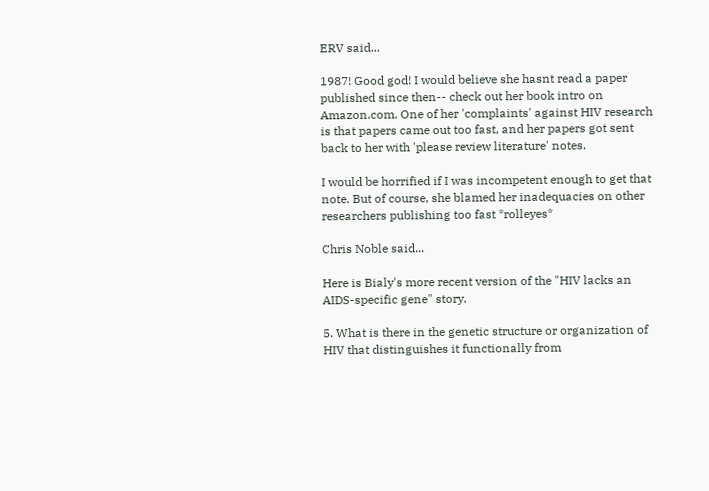ERV said...

1987! Good god! I would believe she hasnt read a paper published since then-- check out her book intro on Amazon.com. One of her 'complaints' against HIV research is that papers came out too fast, and her papers got sent back to her with 'please review literature' notes.

I would be horrified if I was incompetent enough to get that note. But of course, she blamed her inadequacies on other researchers publishing too fast *rolleyes*

Chris Noble said...

Here is Bialy's more recent version of the "HIV lacks an AIDS-specific gene" story.

5. What is there in the genetic structure or organization of HIV that distinguishes it functionally from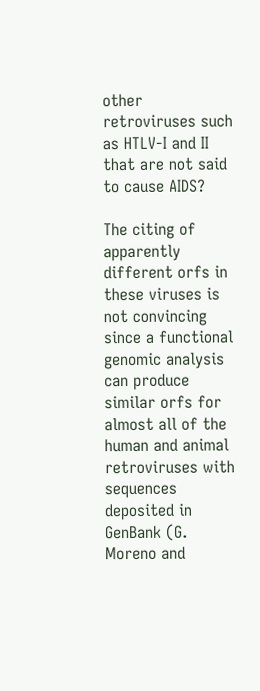other retroviruses such as HTLV-I and II that are not said to cause AIDS?

The citing of apparently different orfs in these viruses is not convincing since a functional genomic analysis can produce similar orfs for almost all of the human and animal retroviruses with sequences deposited in GenBank (G. Moreno and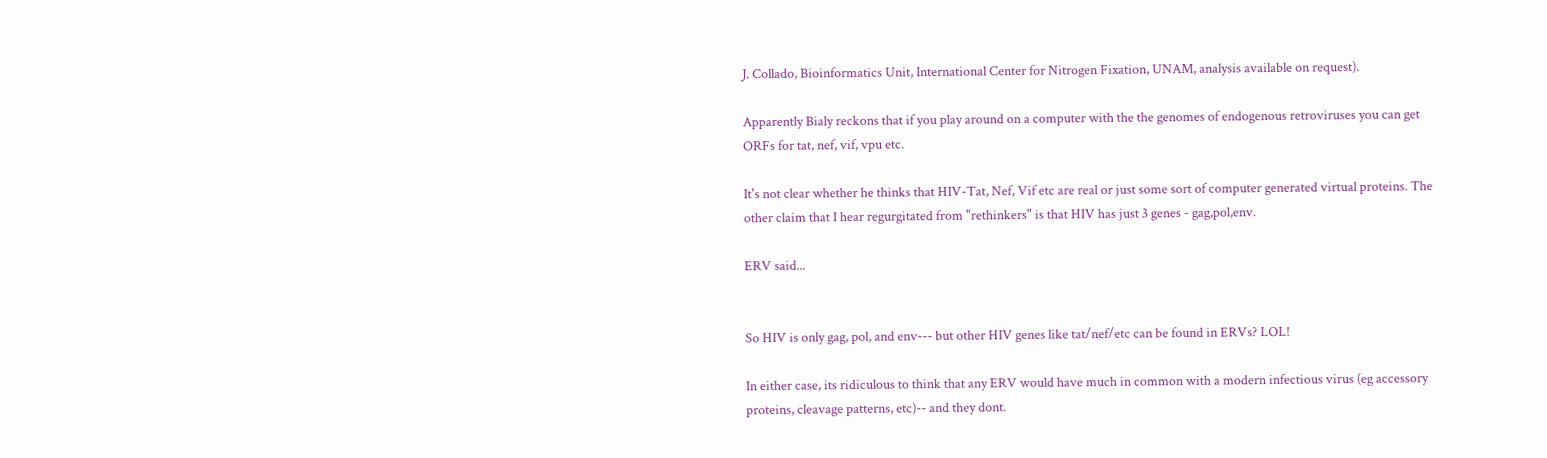J. Collado, Bioinformatics Unit, International Center for Nitrogen Fixation, UNAM, analysis available on request).

Apparently Bialy reckons that if you play around on a computer with the the genomes of endogenous retroviruses you can get ORFs for tat, nef, vif, vpu etc.

It's not clear whether he thinks that HIV-Tat, Nef, Vif etc are real or just some sort of computer generated virtual proteins. The other claim that I hear regurgitated from "rethinkers" is that HIV has just 3 genes - gag,pol,env.

ERV said...


So HIV is only gag, pol, and env--- but other HIV genes like tat/nef/etc can be found in ERVs? LOL!

In either case, its ridiculous to think that any ERV would have much in common with a modern infectious virus (eg accessory proteins, cleavage patterns, etc)-- and they dont.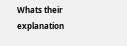Whats their explanation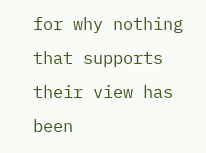for why nothing that supports their view has been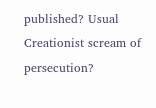published? Usual Creationist scream of persecution?